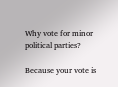Why vote for minor political parties?

Because your vote is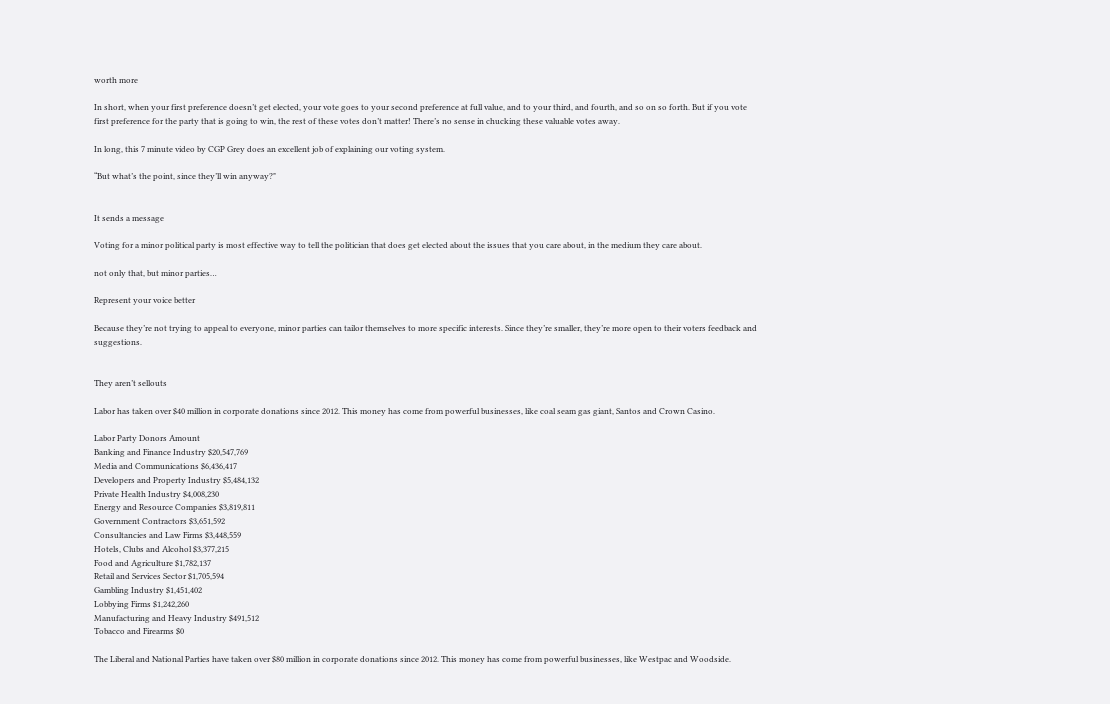worth more

In short, when your first preference doesn’t get elected, your vote goes to your second preference at full value, and to your third, and fourth, and so on so forth. But if you vote first preference for the party that is going to win, the rest of these votes don’t matter! There’s no sense in chucking these valuable votes away.

In long, this 7 minute video by CGP Grey does an excellent job of explaining our voting system.

“But what’s the point, since they’ll win anyway?"


It sends a message

Voting for a minor political party is most effective way to tell the politician that does get elected about the issues that you care about, in the medium they care about.

not only that, but minor parties…

Represent your voice better

Because they’re not trying to appeal to everyone, minor parties can tailor themselves to more specific interests. Since they’re smaller, they’re more open to their voters feedback and suggestions.


They aren’t sellouts

Labor has taken over $40 million in corporate donations since 2012. This money has come from powerful businesses, like coal seam gas giant, Santos and Crown Casino.

Labor Party Donors Amount
Banking and Finance Industry $20,547,769
Media and Communications $6,436,417
Developers and Property Industry $5,484,132
Private Health Industry $4,008,230
Energy and Resource Companies $3,819,811
Government Contractors $3,651,592
Consultancies and Law Firms $3,448,559
Hotels, Clubs and Alcohol $3,377,215
Food and Agriculture $1,782,137
Retail and Services Sector $1,705,594
Gambling Industry $1,451,402
Lobbying Firms $1,242,260
Manufacturing and Heavy Industry $491,512
Tobacco and Firearms $0

The Liberal and National Parties have taken over $80 million in corporate donations since 2012. This money has come from powerful businesses, like Westpac and Woodside.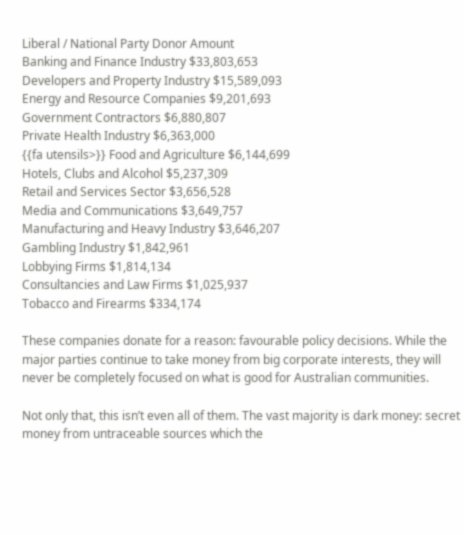Liberal / National Party Donor Amount
Banking and Finance Industry $33,803,653
Developers and Property Industry $15,589,093
Energy and Resource Companies $9,201,693
Government Contractors $6,880,807
Private Health Industry $6,363,000
{{fa utensils>}} Food and Agriculture $6,144,699
Hotels, Clubs and Alcohol $5,237,309
Retail and Services Sector $3,656,528
Media and Communications $3,649,757
Manufacturing and Heavy Industry $3,646,207
Gambling Industry $1,842,961
Lobbying Firms $1,814,134
Consultancies and Law Firms $1,025,937
Tobacco and Firearms $334,174

These companies donate for a reason: favourable policy decisions. While the major parties continue to take money from big corporate interests, they will never be completely focused on what is good for Australian communities.

Not only that, this isn’t even all of them. The vast majority is dark money: secret money from untraceable sources which the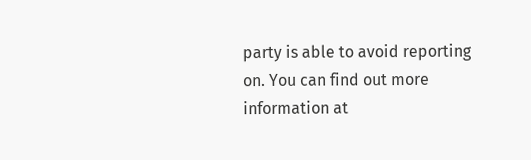party is able to avoid reporting on. You can find out more information at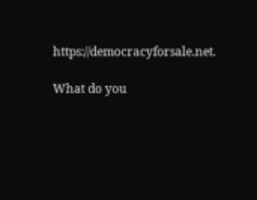https://democracyforsale.net.

What do you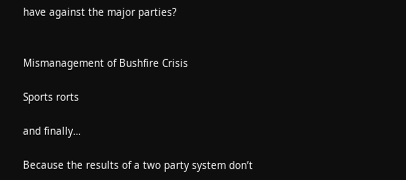have against the major parties?


Mismanagement of Bushfire Crisis

Sports rorts

and finally…

Because the results of a two party system don’t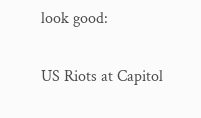look good:

US Riots at Capitol